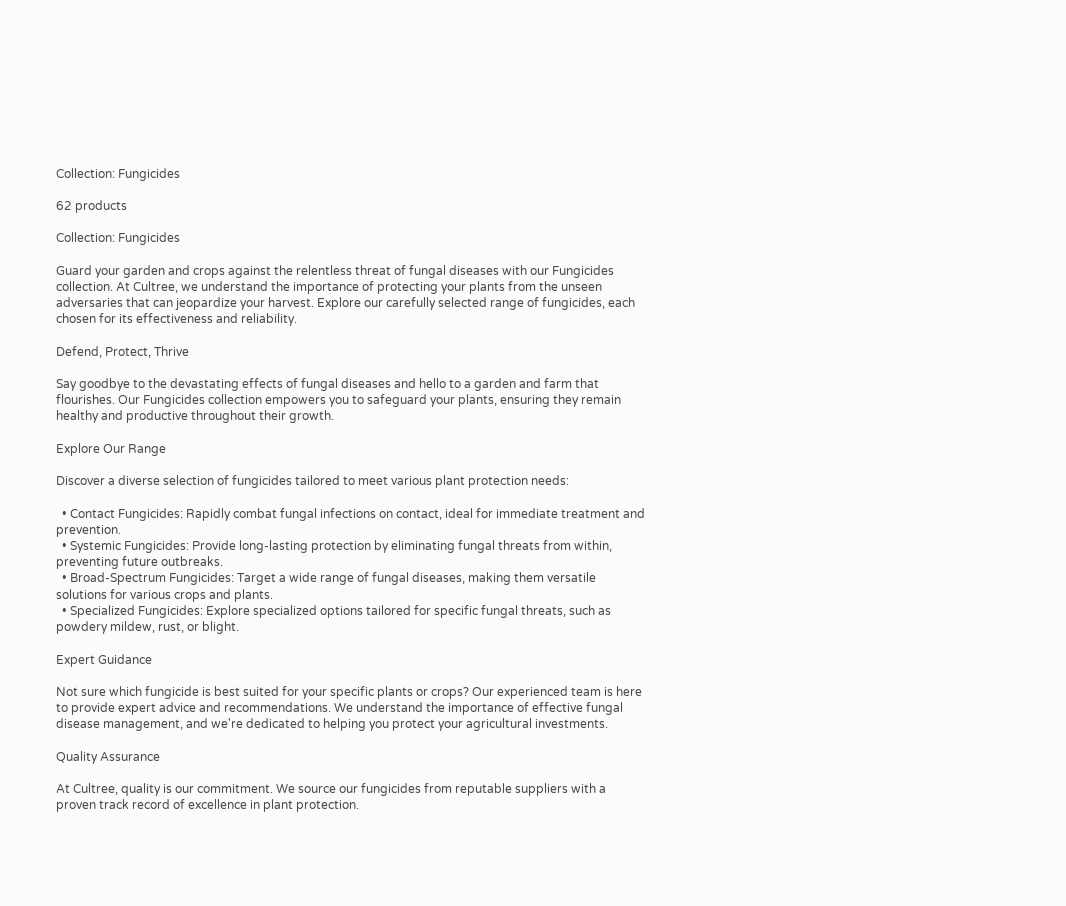Collection: Fungicides

62 products

Collection: Fungicides

Guard your garden and crops against the relentless threat of fungal diseases with our Fungicides collection. At Cultree, we understand the importance of protecting your plants from the unseen adversaries that can jeopardize your harvest. Explore our carefully selected range of fungicides, each chosen for its effectiveness and reliability.

Defend, Protect, Thrive

Say goodbye to the devastating effects of fungal diseases and hello to a garden and farm that flourishes. Our Fungicides collection empowers you to safeguard your plants, ensuring they remain healthy and productive throughout their growth.

Explore Our Range

Discover a diverse selection of fungicides tailored to meet various plant protection needs:

  • Contact Fungicides: Rapidly combat fungal infections on contact, ideal for immediate treatment and prevention.
  • Systemic Fungicides: Provide long-lasting protection by eliminating fungal threats from within, preventing future outbreaks.
  • Broad-Spectrum Fungicides: Target a wide range of fungal diseases, making them versatile solutions for various crops and plants.
  • Specialized Fungicides: Explore specialized options tailored for specific fungal threats, such as powdery mildew, rust, or blight.

Expert Guidance

Not sure which fungicide is best suited for your specific plants or crops? Our experienced team is here to provide expert advice and recommendations. We understand the importance of effective fungal disease management, and we're dedicated to helping you protect your agricultural investments.

Quality Assurance

At Cultree, quality is our commitment. We source our fungicides from reputable suppliers with a proven track record of excellence in plant protection.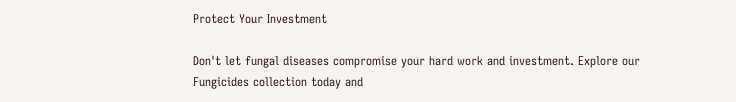Protect Your Investment

Don't let fungal diseases compromise your hard work and investment. Explore our Fungicides collection today and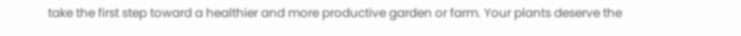take the first step toward a healthier and more productive garden or farm. Your plants deserve the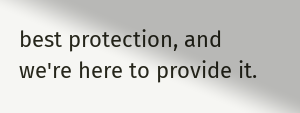best protection, and we're here to provide it.